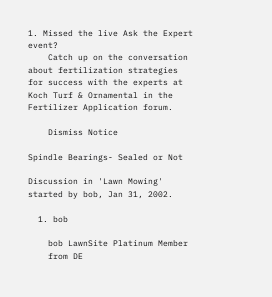1. Missed the live Ask the Expert event?
    Catch up on the conversation about fertilization strategies for success with the experts at Koch Turf & Ornamental in the Fertilizer Application forum.

    Dismiss Notice

Spindle Bearings- Sealed or Not

Discussion in 'Lawn Mowing' started by bob, Jan 31, 2002.

  1. bob

    bob LawnSite Platinum Member
    from DE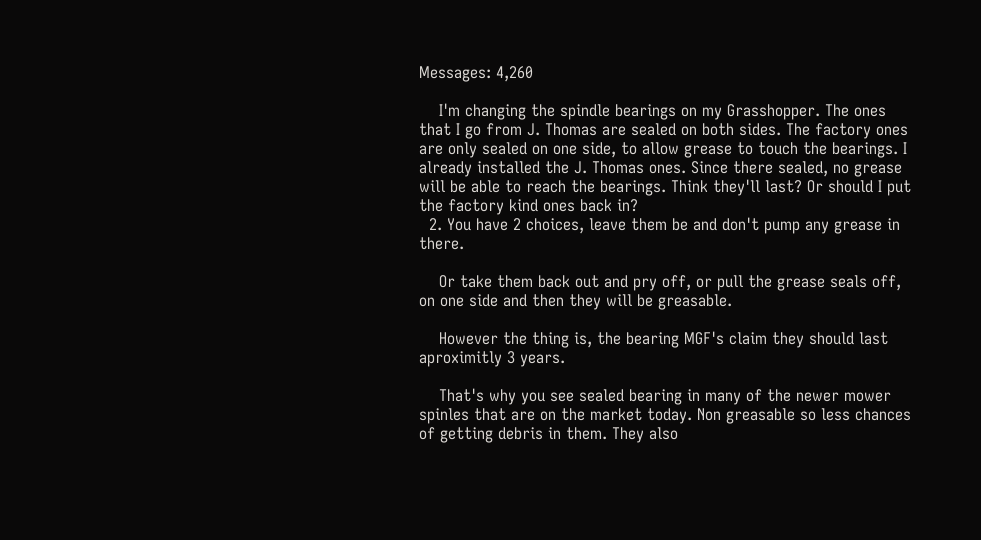Messages: 4,260

    I'm changing the spindle bearings on my Grasshopper. The ones that I go from J. Thomas are sealed on both sides. The factory ones are only sealed on one side, to allow grease to touch the bearings. I already installed the J. Thomas ones. Since there sealed, no grease will be able to reach the bearings. Think they'll last? Or should I put the factory kind ones back in?
  2. You have 2 choices, leave them be and don't pump any grease in there.

    Or take them back out and pry off, or pull the grease seals off, on one side and then they will be greasable.

    However the thing is, the bearing MGF's claim they should last aproximitly 3 years.

    That's why you see sealed bearing in many of the newer mower spinles that are on the market today. Non greasable so less chances of getting debris in them. They also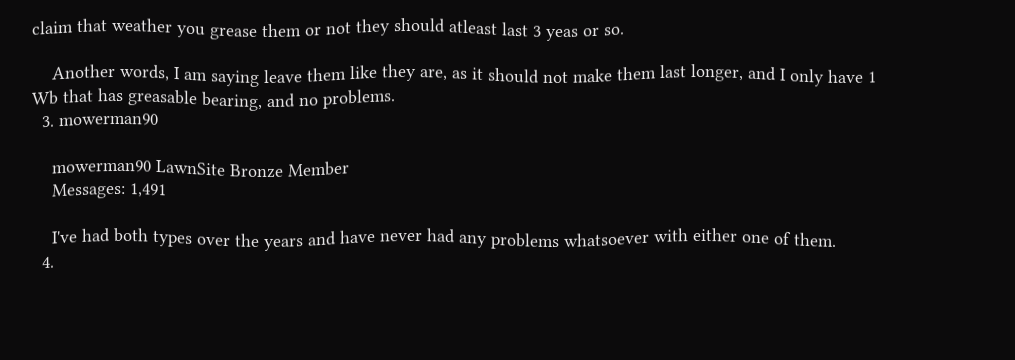claim that weather you grease them or not they should atleast last 3 yeas or so.

    Another words, I am saying leave them like they are, as it should not make them last longer, and I only have 1 Wb that has greasable bearing, and no problems.
  3. mowerman90

    mowerman90 LawnSite Bronze Member
    Messages: 1,491

    I've had both types over the years and have never had any problems whatsoever with either one of them.
  4.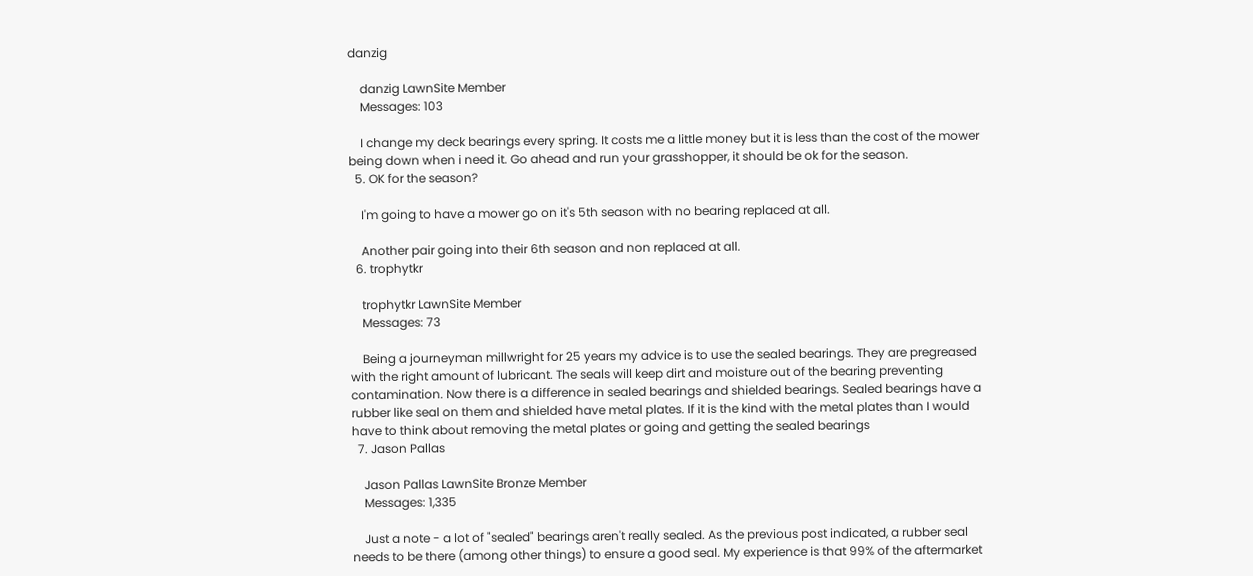danzig

    danzig LawnSite Member
    Messages: 103

    I change my deck bearings every spring. It costs me a little money but it is less than the cost of the mower being down when i need it. Go ahead and run your grasshopper, it should be ok for the season.
  5. OK for the season?

    I'm going to have a mower go on it's 5th season with no bearing replaced at all.

    Another pair going into their 6th season and non replaced at all.
  6. trophytkr

    trophytkr LawnSite Member
    Messages: 73

    Being a journeyman millwright for 25 years my advice is to use the sealed bearings. They are pregreased with the right amount of lubricant. The seals will keep dirt and moisture out of the bearing preventing contamination. Now there is a difference in sealed bearings and shielded bearings. Sealed bearings have a rubber like seal on them and shielded have metal plates. If it is the kind with the metal plates than I would have to think about removing the metal plates or going and getting the sealed bearings
  7. Jason Pallas

    Jason Pallas LawnSite Bronze Member
    Messages: 1,335

    Just a note - a lot of "sealed" bearings aren't really sealed. As the previous post indicated, a rubber seal needs to be there (among other things) to ensure a good seal. My experience is that 99% of the aftermarket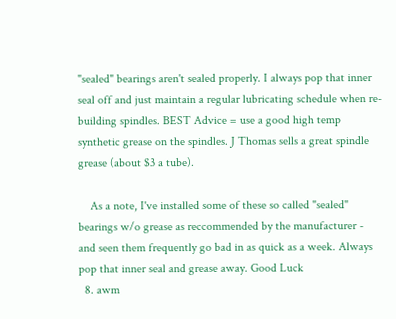"sealed" bearings aren't sealed properly. I always pop that inner seal off and just maintain a regular lubricating schedule when re-building spindles. BEST Advice = use a good high temp synthetic grease on the spindles. J Thomas sells a great spindle grease (about $3 a tube).

    As a note, I've installed some of these so called "sealed" bearings w/o grease as reccommended by the manufacturer - and seen them frequently go bad in as quick as a week. Always pop that inner seal and grease away. Good Luck
  8. awm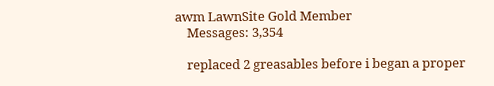awm LawnSite Gold Member
    Messages: 3,354

    replaced 2 greasables before i began a proper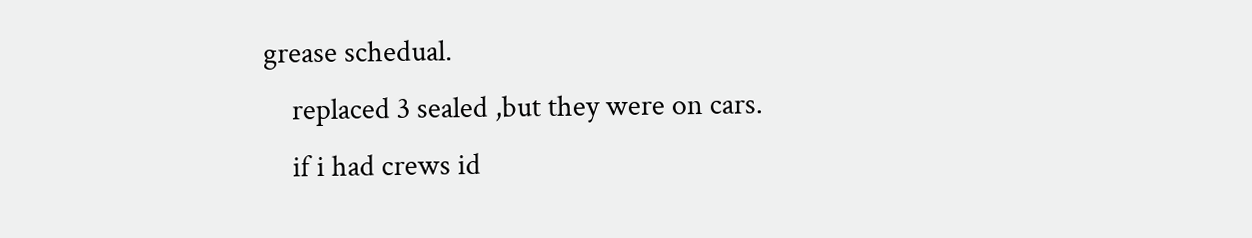grease schedual.
    replaced 3 sealed ,but they were on cars.
    if i had crews id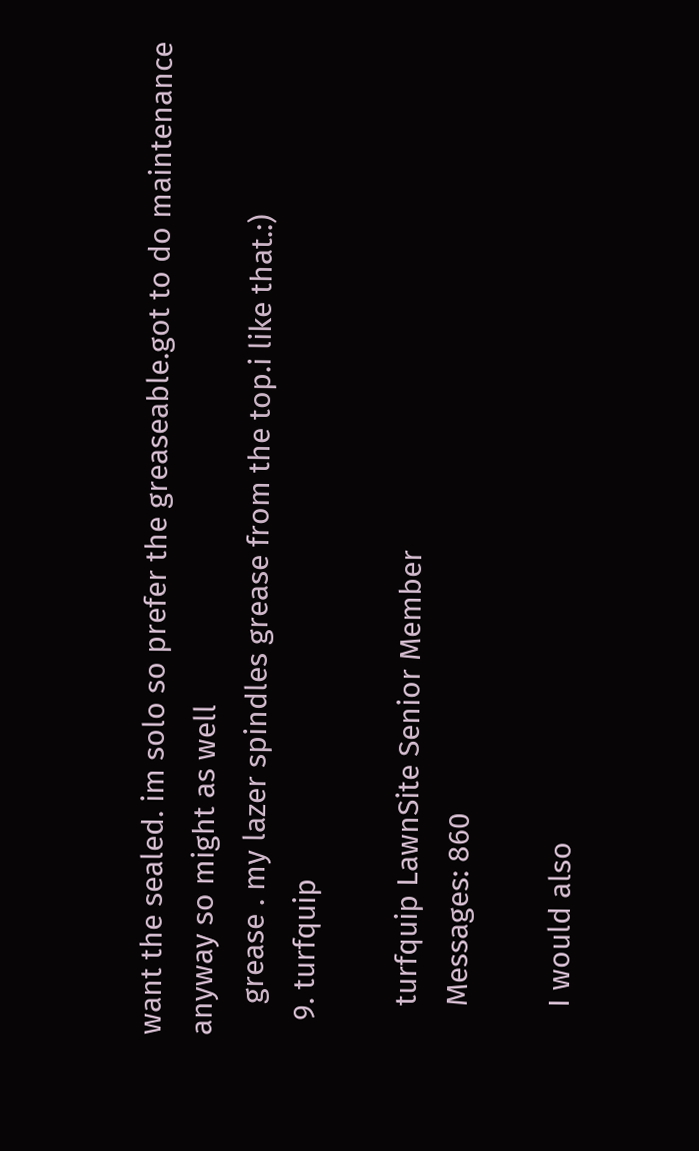want the sealed. im solo so prefer the greaseable.got to do maintenance anyway so might as well
    grease . my lazer spindles grease from the top.i like that.:)
  9. turfquip

    turfquip LawnSite Senior Member
    Messages: 860

    I would also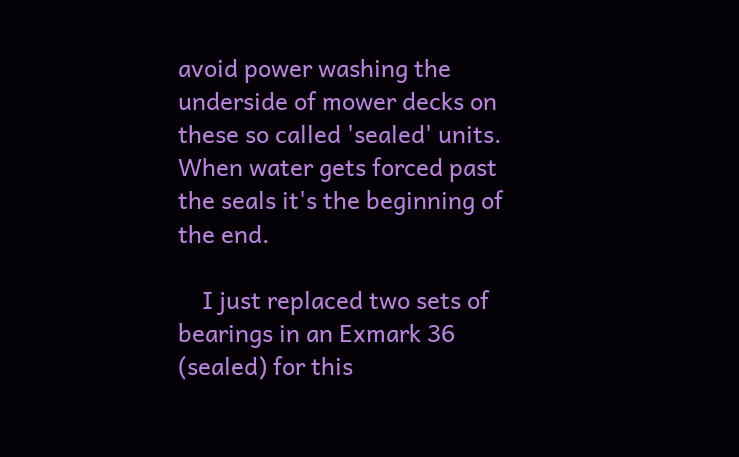avoid power washing the underside of mower decks on these so called 'sealed' units. When water gets forced past the seals it's the beginning of the end.

    I just replaced two sets of bearings in an Exmark 36 (sealed) for this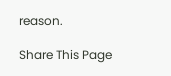reason.

Share This Page